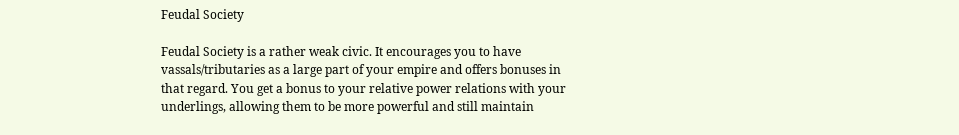Feudal Society

Feudal Society is a rather weak civic. It encourages you to have vassals/tributaries as a large part of your empire and offers bonuses in that regard. You get a bonus to your relative power relations with your underlings, allowing them to be more powerful and still maintain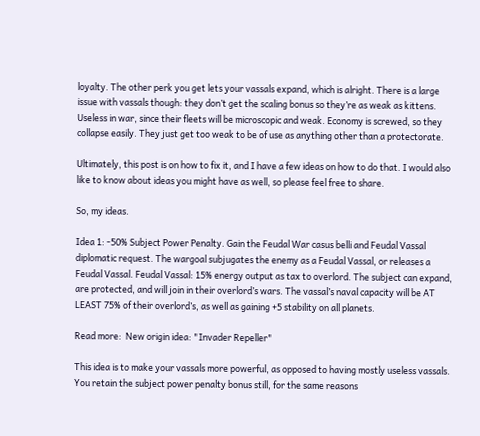loyalty. The other perk you get lets your vassals expand, which is alright. There is a large issue with vassals though: they don’t get the scaling bonus so they’re as weak as kittens. Useless in war, since their fleets will be microscopic and weak. Economy is screwed, so they collapse easily. They just get too weak to be of use as anything other than a protectorate.

Ultimately, this post is on how to fix it, and I have a few ideas on how to do that. I would also like to know about ideas you might have as well, so please feel free to share.

So, my ideas.

Idea 1: -50% Subject Power Penalty. Gain the Feudal War casus belli and Feudal Vassal diplomatic request. The wargoal subjugates the enemy as a Feudal Vassal, or releases a Feudal Vassal. Feudal Vassal: 15% energy output as tax to overlord. The subject can expand, are protected, and will join in their overlord’s wars. The vassal’s naval capacity will be AT LEAST 75% of their overlord’s, as well as gaining +5 stability on all planets.

Read more:  New origin idea: "Invader Repeller"

This idea is to make your vassals more powerful, as opposed to having mostly useless vassals. You retain the subject power penalty bonus still, for the same reasons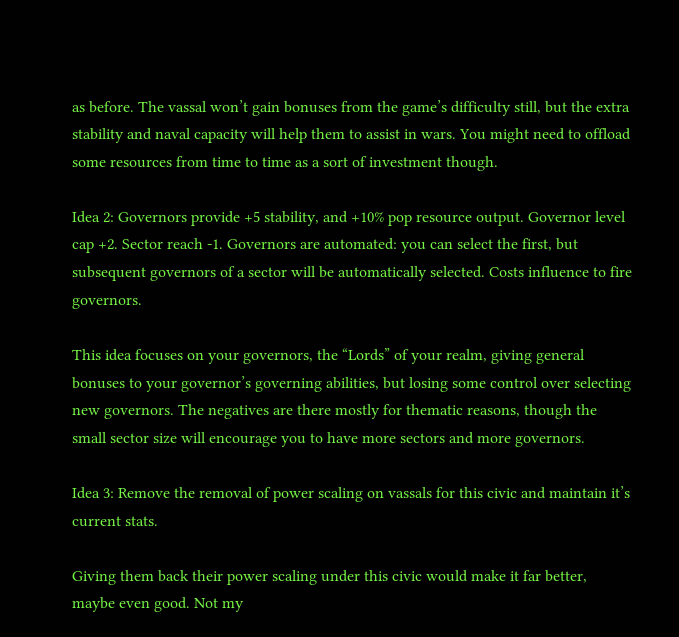as before. The vassal won’t gain bonuses from the game’s difficulty still, but the extra stability and naval capacity will help them to assist in wars. You might need to offload some resources from time to time as a sort of investment though.

Idea 2: Governors provide +5 stability, and +10% pop resource output. Governor level cap +2. Sector reach -1. Governors are automated: you can select the first, but subsequent governors of a sector will be automatically selected. Costs influence to fire governors.

This idea focuses on your governors, the “Lords” of your realm, giving general bonuses to your governor’s governing abilities, but losing some control over selecting new governors. The negatives are there mostly for thematic reasons, though the small sector size will encourage you to have more sectors and more governors.

Idea 3: Remove the removal of power scaling on vassals for this civic and maintain it’s current stats.

Giving them back their power scaling under this civic would make it far better, maybe even good. Not my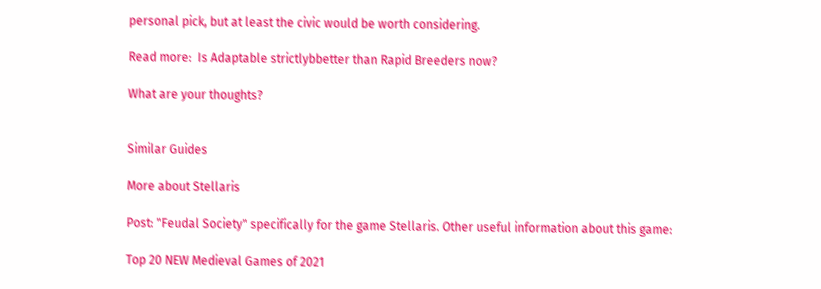personal pick, but at least the civic would be worth considering.

Read more:  Is Adaptable strictlybbetter than Rapid Breeders now?

What are your thoughts?


Similar Guides

More about Stellaris

Post: "Feudal Society" specifically for the game Stellaris. Other useful information about this game:

Top 20 NEW Medieval Games of 2021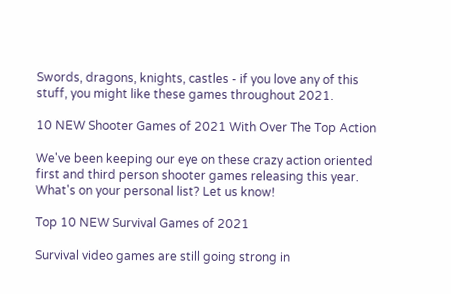Swords, dragons, knights, castles - if you love any of this stuff, you might like these games throughout 2021.

10 NEW Shooter Games of 2021 With Over The Top Action

We've been keeping our eye on these crazy action oriented first and third person shooter games releasing this year. What's on your personal list? Let us know!

Top 10 NEW Survival Games of 2021

Survival video games are still going strong in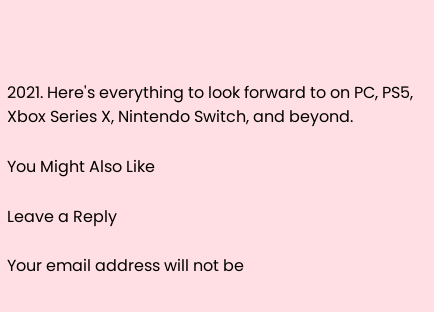2021. Here's everything to look forward to on PC, PS5, Xbox Series X, Nintendo Switch, and beyond.

You Might Also Like

Leave a Reply

Your email address will not be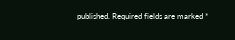published. Required fields are marked *